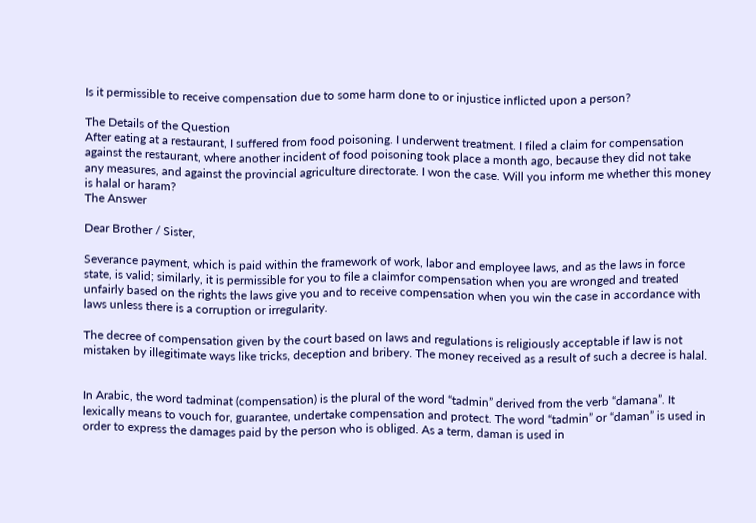Is it permissible to receive compensation due to some harm done to or injustice inflicted upon a person?

The Details of the Question
After eating at a restaurant, I suffered from food poisoning. I underwent treatment. I filed a claim for compensation against the restaurant, where another incident of food poisoning took place a month ago, because they did not take any measures, and against the provincial agriculture directorate. I won the case. Will you inform me whether this money is halal or haram?
The Answer

Dear Brother / Sister,

Severance payment, which is paid within the framework of work, labor and employee laws, and as the laws in force state, is valid; similarly, it is permissible for you to file a claimfor compensation when you are wronged and treated unfairly based on the rights the laws give you and to receive compensation when you win the case in accordance with laws unless there is a corruption or irregularity.

The decree of compensation given by the court based on laws and regulations is religiously acceptable if law is not mistaken by illegitimate ways like tricks, deception and bribery. The money received as a result of such a decree is halal.


In Arabic, the word tadminat (compensation) is the plural of the word “tadmin” derived from the verb “damana”. It lexically means to vouch for, guarantee, undertake compensation and protect. The word “tadmin” or “daman” is used in order to express the damages paid by the person who is obliged. As a term, daman is used in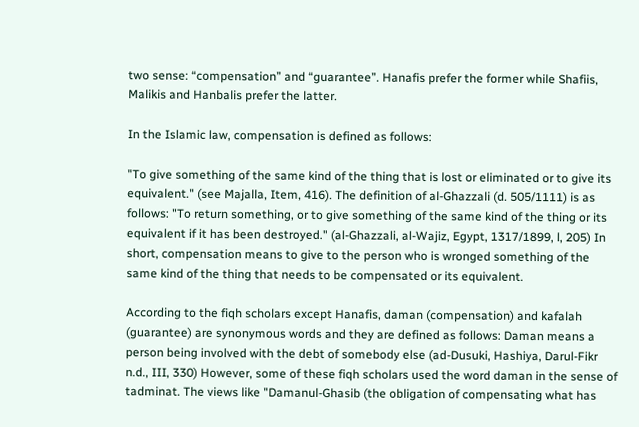two sense: “compensation” and “guarantee”. Hanafis prefer the former while Shafiis, Malikis and Hanbalis prefer the latter.

In the Islamic law, compensation is defined as follows:

"To give something of the same kind of the thing that is lost or eliminated or to give its equivalent." (see Majalla, Item, 416). The definition of al-Ghazzali (d. 505/1111) is as follows: "To return something, or to give something of the same kind of the thing or its equivalent if it has been destroyed." (al-Ghazzali, al-Wajiz, Egypt, 1317/1899, l, 205) In short, compensation means to give to the person who is wronged something of the same kind of the thing that needs to be compensated or its equivalent.

According to the fiqh scholars except Hanafis, daman (compensation) and kafalah (guarantee) are synonymous words and they are defined as follows: Daman means a person being involved with the debt of somebody else (ad-Dusuki, Hashiya, Darul-Fikr n.d., III, 330) However, some of these fiqh scholars used the word daman in the sense of tadminat. The views like "Damanul-Ghasib (the obligation of compensating what has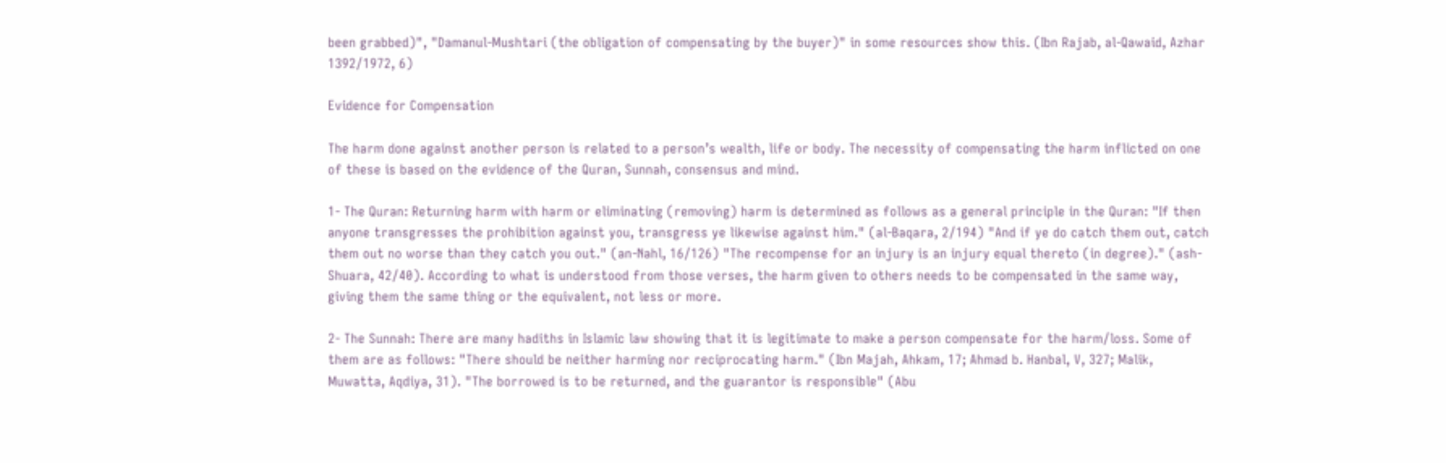been grabbed)", "Damanul-Mushtari (the obligation of compensating by the buyer)" in some resources show this. (Ibn Rajab, al-Qawaid, Azhar 1392/1972, 6)

Evidence for Compensation

The harm done against another person is related to a person’s wealth, life or body. The necessity of compensating the harm inflicted on one of these is based on the evidence of the Quran, Sunnah, consensus and mind.

1- The Quran: Returning harm with harm or eliminating (removing) harm is determined as follows as a general principle in the Quran: "If then anyone transgresses the prohibition against you, transgress ye likewise against him." (al-Baqara, 2/194) "And if ye do catch them out, catch them out no worse than they catch you out." (an-Nahl, 16/126) "The recompense for an injury is an injury equal thereto (in degree)." (ash-Shuara, 42/40). According to what is understood from those verses, the harm given to others needs to be compensated in the same way, giving them the same thing or the equivalent, not less or more.

2- The Sunnah: There are many hadiths in Islamic law showing that it is legitimate to make a person compensate for the harm/loss. Some of them are as follows: "There should be neither harming nor reciprocating harm." (Ibn Majah, Ahkam, 17; Ahmad b. Hanbal, V, 327; Malik, Muwatta, Aqdiya, 31). "The borrowed is to be returned, and the guarantor is responsible" (Abu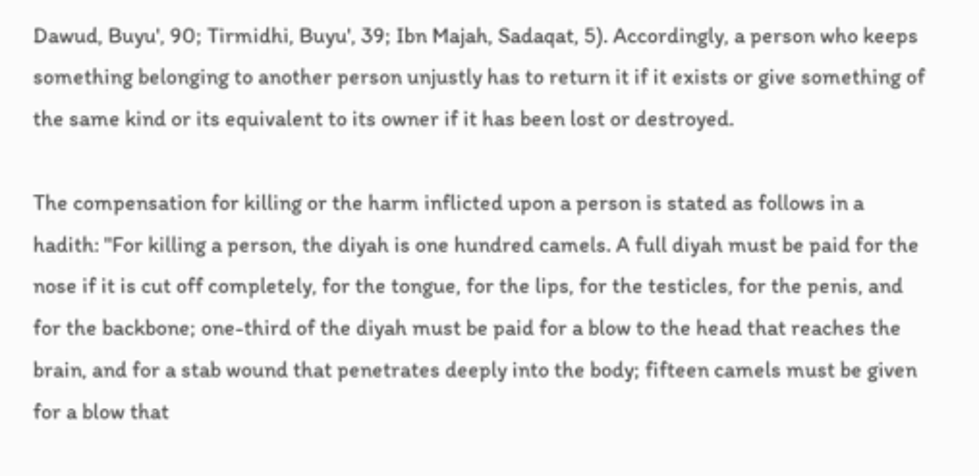Dawud, Buyu', 90; Tirmidhi, Buyu', 39; Ibn Majah, Sadaqat, 5). Accordingly, a person who keeps something belonging to another person unjustly has to return it if it exists or give something of the same kind or its equivalent to its owner if it has been lost or destroyed.

The compensation for killing or the harm inflicted upon a person is stated as follows in a hadith: "For killing a person, the diyah is one hundred camels. A full diyah must be paid for the nose if it is cut off completely, for the tongue, for the lips, for the testicles, for the penis, and for the backbone; one-third of the diyah must be paid for a blow to the head that reaches the brain, and for a stab wound that penetrates deeply into the body; fifteen camels must be given for a blow that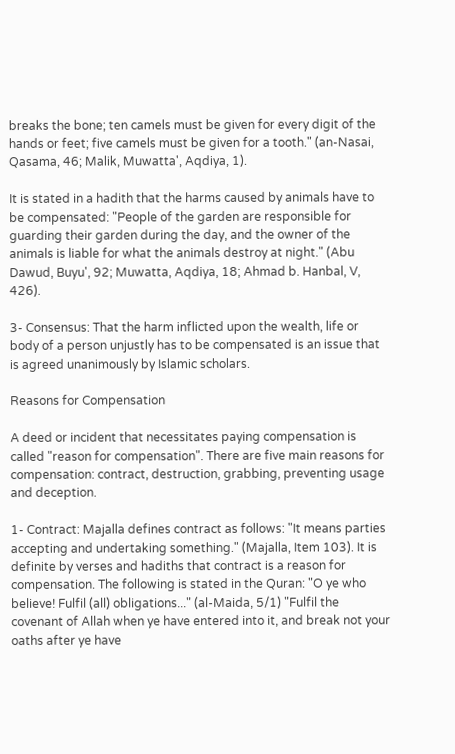breaks the bone; ten camels must be given for every digit of the hands or feet; five camels must be given for a tooth." (an-Nasai, Qasama, 46; Malik, Muwatta', Aqdiya, 1).

It is stated in a hadith that the harms caused by animals have to be compensated: "People of the garden are responsible for guarding their garden during the day, and the owner of the animals is liable for what the animals destroy at night." (Abu Dawud, Buyu', 92; Muwatta, Aqdiya, 18; Ahmad b. Hanbal, V, 426).

3- Consensus: That the harm inflicted upon the wealth, life or body of a person unjustly has to be compensated is an issue that is agreed unanimously by Islamic scholars.

Reasons for Compensation

A deed or incident that necessitates paying compensation is called "reason for compensation". There are five main reasons for compensation: contract, destruction, grabbing, preventing usage and deception.

1- Contract: Majalla defines contract as follows: "It means parties accepting and undertaking something." (Majalla, Item 103). It is definite by verses and hadiths that contract is a reason for compensation. The following is stated in the Quran: "O ye who believe! Fulfil (all) obligations..." (al-Maida, 5/1) "Fulfil the covenant of Allah when ye have entered into it, and break not your oaths after ye have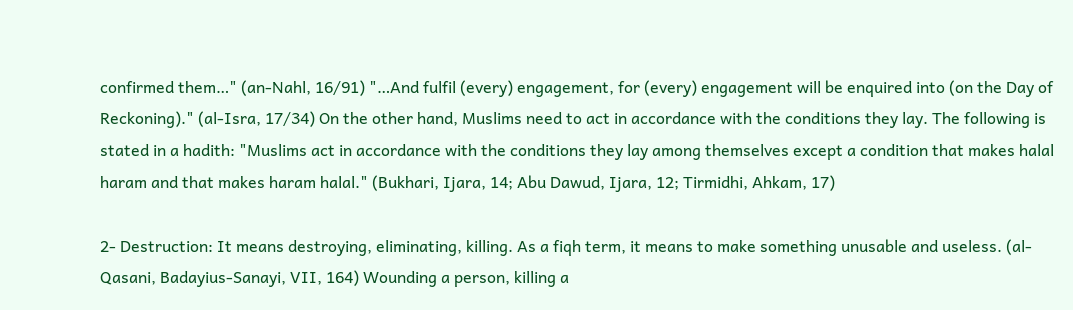confirmed them…" (an-Nahl, 16/91) "…And fulfil (every) engagement, for (every) engagement will be enquired into (on the Day of Reckoning)." (al-Isra, 17/34) On the other hand, Muslims need to act in accordance with the conditions they lay. The following is stated in a hadith: "Muslims act in accordance with the conditions they lay among themselves except a condition that makes halal haram and that makes haram halal." (Bukhari, Ijara, 14; Abu Dawud, Ijara, 12; Tirmidhi, Ahkam, 17)

2- Destruction: It means destroying, eliminating, killing. As a fiqh term, it means to make something unusable and useless. (al-Qasani, Badayius-Sanayi, VII, 164) Wounding a person, killing a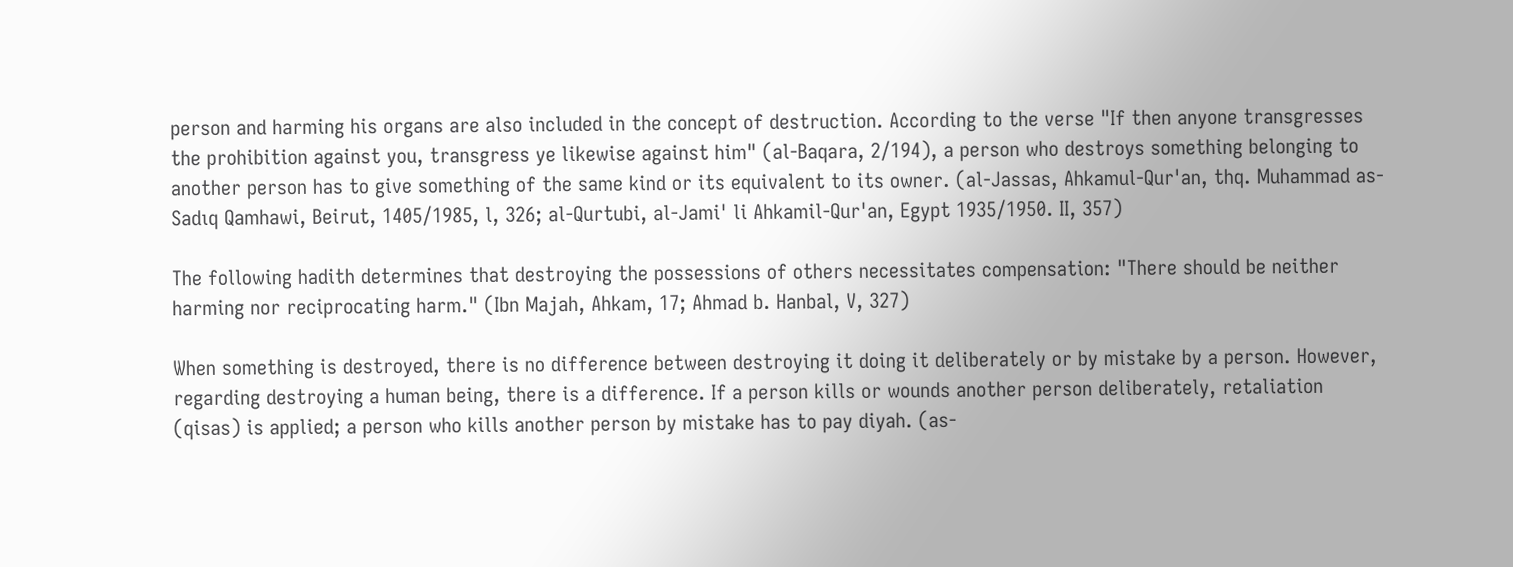person and harming his organs are also included in the concept of destruction. According to the verse "If then anyone transgresses the prohibition against you, transgress ye likewise against him" (al-Baqara, 2/194), a person who destroys something belonging to another person has to give something of the same kind or its equivalent to its owner. (al-Jassas, Ahkamul-Qur'an, thq. Muhammad as-Sadıq Qamhawi, Beirut, 1405/1985, l, 326; al-Qurtubi, al-Jami' li Ahkamil-Qur'an, Egypt 1935/1950. II, 357)

The following hadith determines that destroying the possessions of others necessitates compensation: "There should be neither harming nor reciprocating harm." (Ibn Majah, Ahkam, 17; Ahmad b. Hanbal, V, 327)

When something is destroyed, there is no difference between destroying it doing it deliberately or by mistake by a person. However, regarding destroying a human being, there is a difference. If a person kills or wounds another person deliberately, retaliation (qisas) is applied; a person who kills another person by mistake has to pay diyah. (as-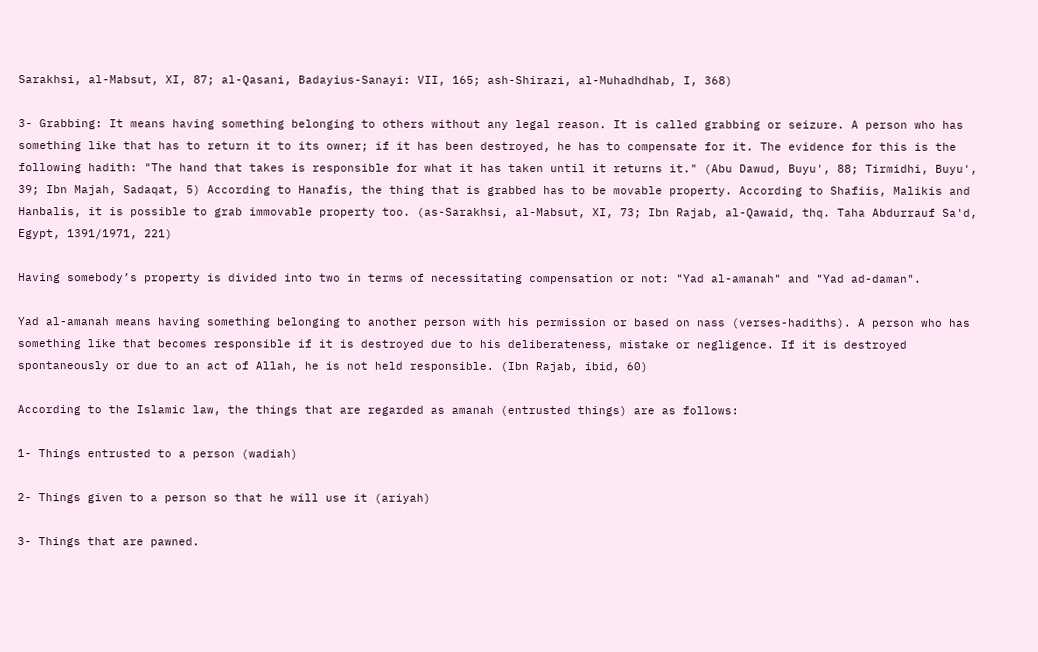Sarakhsi, al-Mabsut, XI, 87; al-Qasani, Badayius-Sanayi: VII, 165; ash-Shirazi, al-Muhadhdhab, I, 368)

3- Grabbing: It means having something belonging to others without any legal reason. It is called grabbing or seizure. A person who has something like that has to return it to its owner; if it has been destroyed, he has to compensate for it. The evidence for this is the following hadith: "The hand that takes is responsible for what it has taken until it returns it." (Abu Dawud, Buyu', 88; Tirmidhi, Buyu', 39; Ibn Majah, Sadaqat, 5) According to Hanafis, the thing that is grabbed has to be movable property. According to Shafiis, Malikis and Hanbalis, it is possible to grab immovable property too. (as-Sarakhsi, al-Mabsut, XI, 73; Ibn Rajab, al-Qawaid, thq. Taha Abdurrauf Sa'd, Egypt, 1391/1971, 221)

Having somebody’s property is divided into two in terms of necessitating compensation or not: "Yad al-amanah" and "Yad ad-daman".

Yad al-amanah means having something belonging to another person with his permission or based on nass (verses-hadiths). A person who has something like that becomes responsible if it is destroyed due to his deliberateness, mistake or negligence. If it is destroyed spontaneously or due to an act of Allah, he is not held responsible. (Ibn Rajab, ibid, 60)

According to the Islamic law, the things that are regarded as amanah (entrusted things) are as follows:

1- Things entrusted to a person (wadiah)

2- Things given to a person so that he will use it (ariyah)

3- Things that are pawned.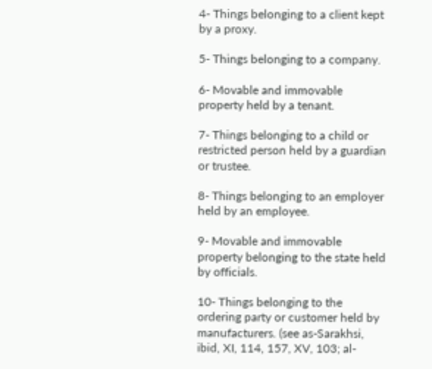4- Things belonging to a client kept by a proxy.

5- Things belonging to a company.

6- Movable and immovable property held by a tenant.

7- Things belonging to a child or restricted person held by a guardian or trustee.

8- Things belonging to an employer held by an employee.

9- Movable and immovable property belonging to the state held by officials.

10- Things belonging to the ordering party or customer held by manufacturers. (see as-Sarakhsi, ibid, XI, 114, 157, XV, 103; al-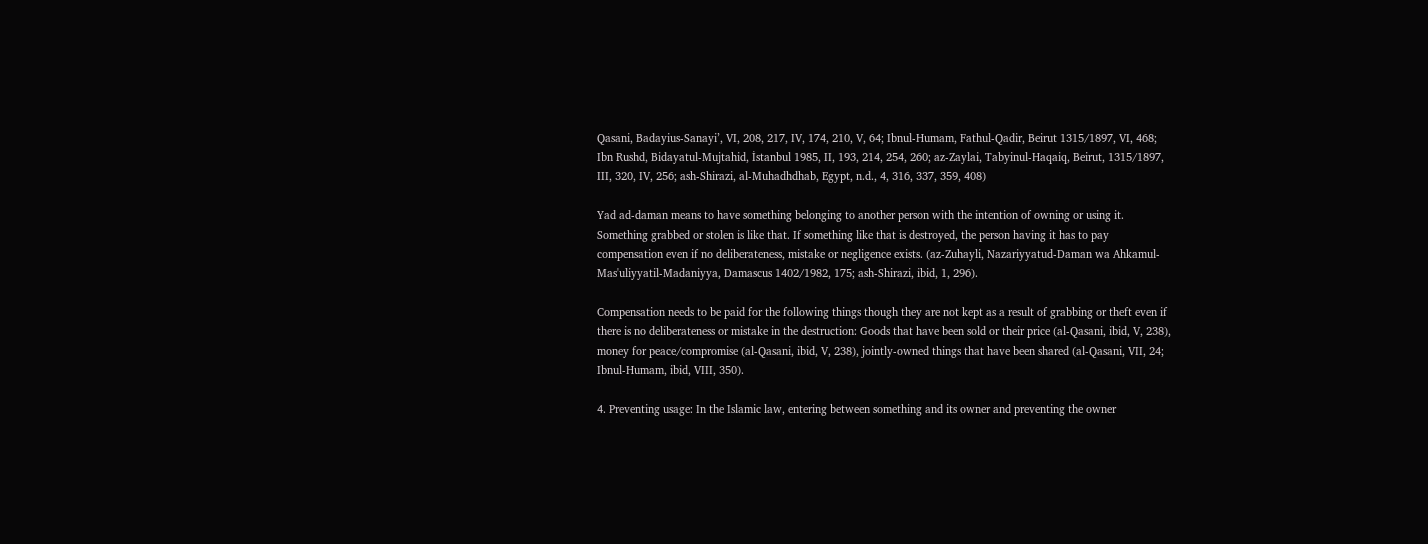Qasani, Badayius-Sanayi’, VI, 208, 217, IV, 174, 210, V, 64; Ibnul-Humam, Fathul-Qadir, Beirut 1315/1897, VI, 468; Ibn Rushd, Bidayatul-Mujtahid, İstanbul 1985, II, 193, 214, 254, 260; az-Zaylai, Tabyinul-Haqaiq, Beirut, 1315/1897, III, 320, IV, 256; ash-Shirazi, al-Muhadhdhab, Egypt, n.d., 4, 316, 337, 359, 408)

Yad ad-daman means to have something belonging to another person with the intention of owning or using it. Something grabbed or stolen is like that. If something like that is destroyed, the person having it has to pay compensation even if no deliberateness, mistake or negligence exists. (az-Zuhayli, Nazariyyatud-Daman wa Ahkamul-Mas'uliyyatil-Madaniyya, Damascus 1402/1982, 175; ash-Shirazi, ibid, 1, 296).

Compensation needs to be paid for the following things though they are not kept as a result of grabbing or theft even if there is no deliberateness or mistake in the destruction: Goods that have been sold or their price (al-Qasani, ibid, V, 238), money for peace/compromise (al-Qasani, ibid, V, 238), jointly-owned things that have been shared (al-Qasani, VII, 24; Ibnul-Humam, ibid, VIII, 350).

4. Preventing usage: In the Islamic law, entering between something and its owner and preventing the owner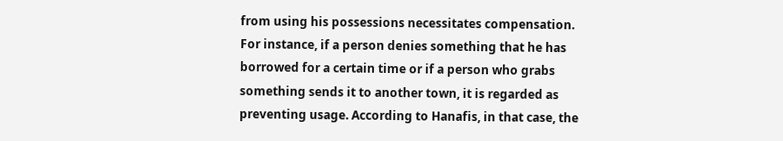from using his possessions necessitates compensation. For instance, if a person denies something that he has borrowed for a certain time or if a person who grabs something sends it to another town, it is regarded as preventing usage. According to Hanafis, in that case, the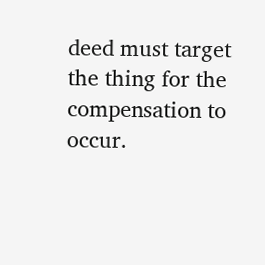deed must target the thing for the compensation to occur.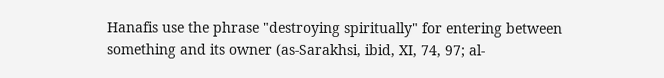Hanafis use the phrase "destroying spiritually" for entering between something and its owner (as-Sarakhsi, ibid, XI, 74, 97; al-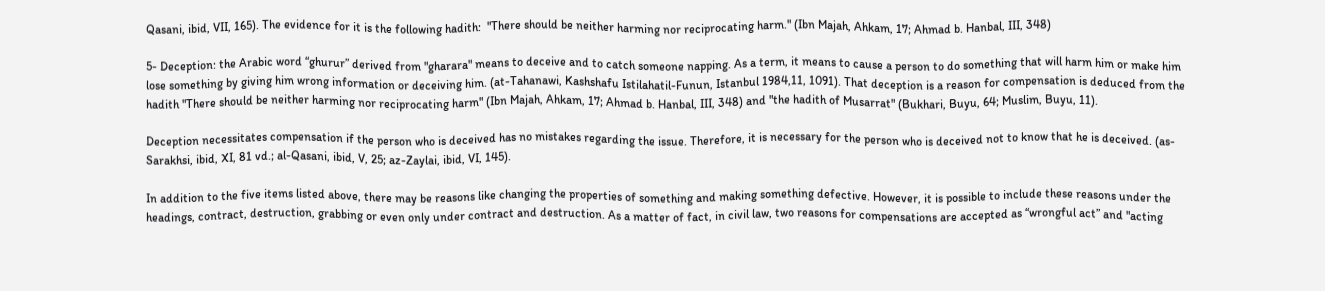Qasani, ibid, VII, 165). The evidence for it is the following hadith:  "There should be neither harming nor reciprocating harm." (Ibn Majah, Ahkam, 17; Ahmad b. Hanbal, III, 348)

5- Deception: the Arabic word “ghurur” derived from "gharara" means to deceive and to catch someone napping. As a term, it means to cause a person to do something that will harm him or make him lose something by giving him wrong information or deceiving him. (at-Tahanawi, Kashshafu Istilahatil-Funun, Istanbul 1984,11, 1091). That deception is a reason for compensation is deduced from the hadith "There should be neither harming nor reciprocating harm" (Ibn Majah, Ahkam, 17; Ahmad b. Hanbal, III, 348) and "the hadith of Musarrat" (Bukhari, Buyu, 64; Muslim, Buyu, 11).

Deception necessitates compensation if the person who is deceived has no mistakes regarding the issue. Therefore, it is necessary for the person who is deceived not to know that he is deceived. (as-Sarakhsi, ibid, XI, 81 vd.; al-Qasani, ibid, V, 25; az-Zaylai, ibid, VI, 145).

In addition to the five items listed above, there may be reasons like changing the properties of something and making something defective. However, it is possible to include these reasons under the headings, contract, destruction, grabbing or even only under contract and destruction. As a matter of fact, in civil law, two reasons for compensations are accepted as “wrongful act” and "acting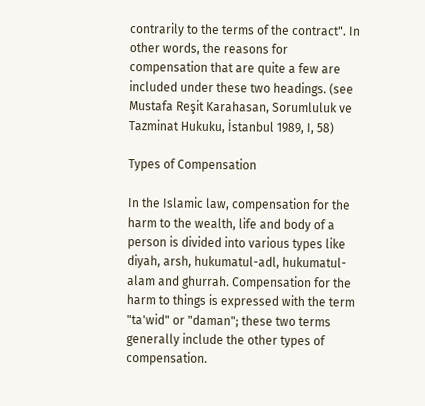contrarily to the terms of the contract". In other words, the reasons for compensation that are quite a few are included under these two headings. (see Mustafa Reşit Karahasan, Sorumluluk ve Tazminat Hukuku, İstanbul 1989, I, 58)

Types of Compensation

In the Islamic law, compensation for the harm to the wealth, life and body of a person is divided into various types like diyah, arsh, hukumatul-adl, hukumatul-alam and ghurrah. Compensation for the harm to things is expressed with the term "ta'wid" or "daman"; these two terms generally include the other types of compensation.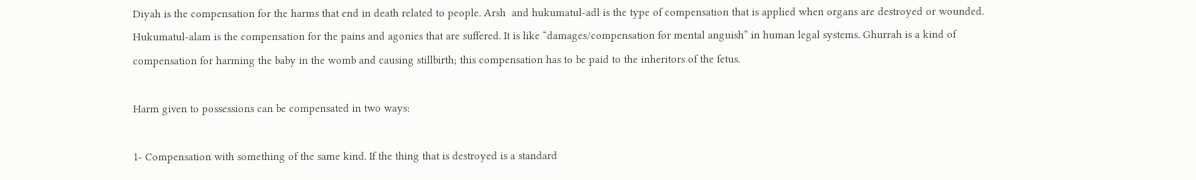Diyah is the compensation for the harms that end in death related to people. Arsh  and hukumatul-adl is the type of compensation that is applied when organs are destroyed or wounded. Hukumatul-alam is the compensation for the pains and agonies that are suffered. It is like “damages/compensation for mental anguish” in human legal systems. Ghurrah is a kind of compensation for harming the baby in the womb and causing stillbirth; this compensation has to be paid to the inheritors of the fetus.

Harm given to possessions can be compensated in two ways:

1- Compensation with something of the same kind. If the thing that is destroyed is a standard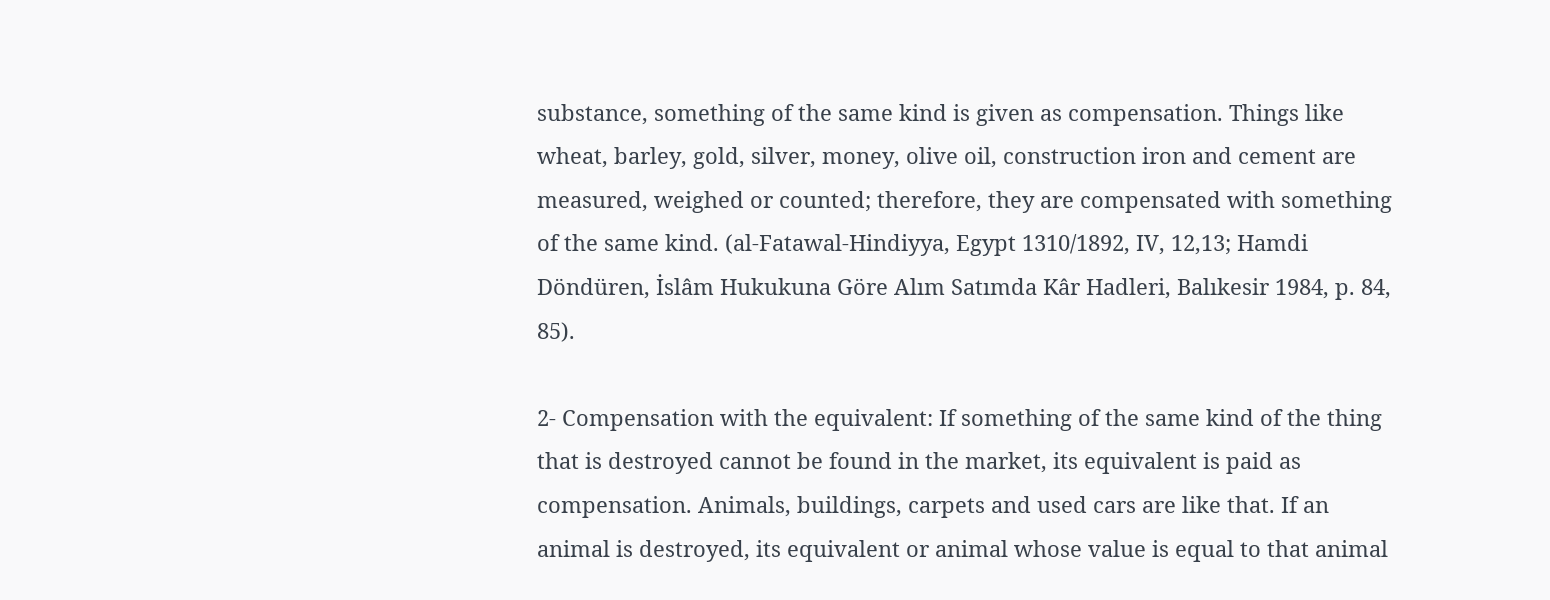substance, something of the same kind is given as compensation. Things like wheat, barley, gold, silver, money, olive oil, construction iron and cement are measured, weighed or counted; therefore, they are compensated with something of the same kind. (al-Fatawal-Hindiyya, Egypt 1310/1892, IV, 12,13; Hamdi Döndüren, İslâm Hukukuna Göre Alım Satımda Kâr Hadleri, Balıkesir 1984, p. 84, 85).

2- Compensation with the equivalent: If something of the same kind of the thing that is destroyed cannot be found in the market, its equivalent is paid as compensation. Animals, buildings, carpets and used cars are like that. If an animal is destroyed, its equivalent or animal whose value is equal to that animal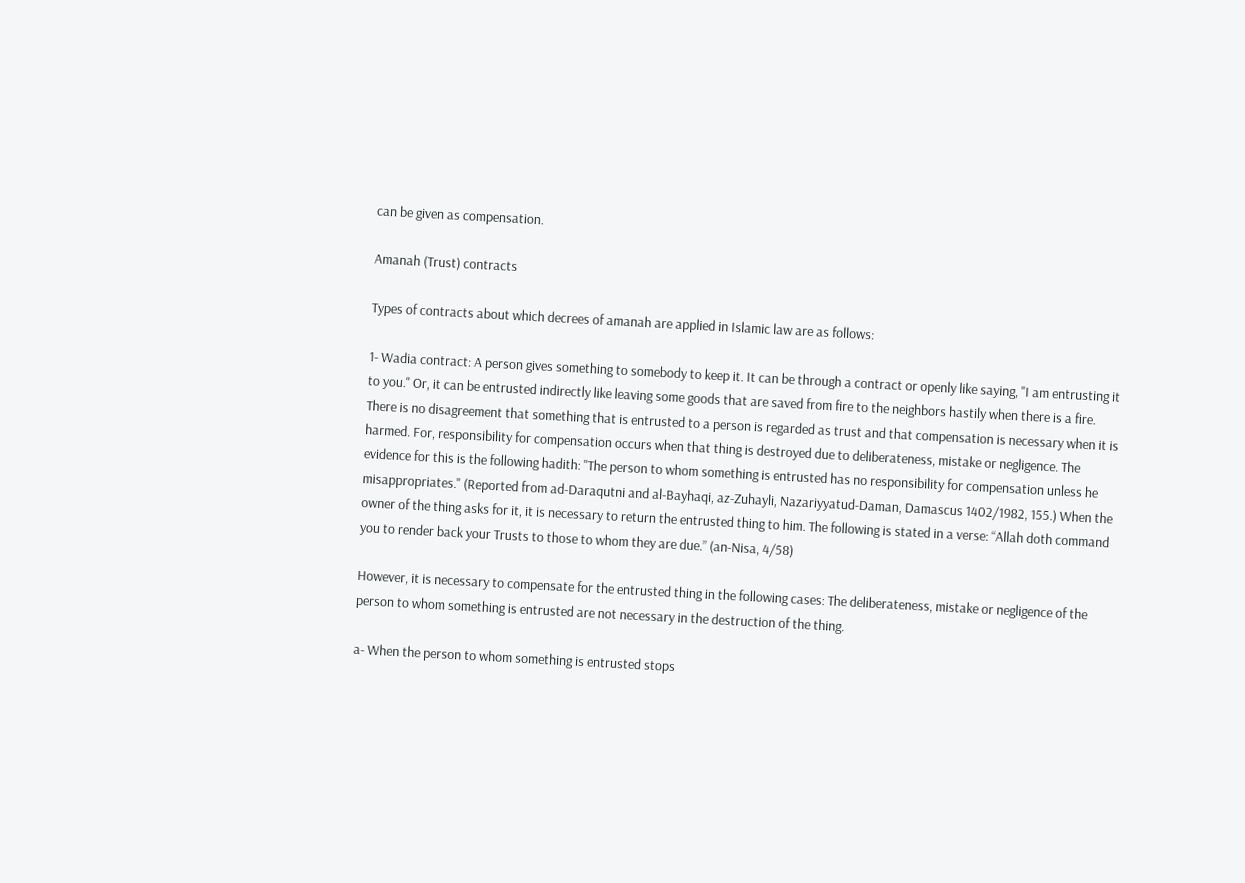can be given as compensation.

Amanah (Trust) contracts

Types of contracts about which decrees of amanah are applied in Islamic law are as follows:

1- Wadia contract: A person gives something to somebody to keep it. It can be through a contract or openly like saying, "I am entrusting it to you." Or, it can be entrusted indirectly like leaving some goods that are saved from fire to the neighbors hastily when there is a fire. There is no disagreement that something that is entrusted to a person is regarded as trust and that compensation is necessary when it is harmed. For, responsibility for compensation occurs when that thing is destroyed due to deliberateness, mistake or negligence. The evidence for this is the following hadith: "The person to whom something is entrusted has no responsibility for compensation unless he misappropriates." (Reported from ad-Daraqutni and al-Bayhaqi, az-Zuhayli, Nazariyyatud-Daman, Damascus 1402/1982, 155.) When the owner of the thing asks for it, it is necessary to return the entrusted thing to him. The following is stated in a verse: “Allah doth command you to render back your Trusts to those to whom they are due.” (an-Nisa, 4/58)

However, it is necessary to compensate for the entrusted thing in the following cases: The deliberateness, mistake or negligence of the person to whom something is entrusted are not necessary in the destruction of the thing.

a- When the person to whom something is entrusted stops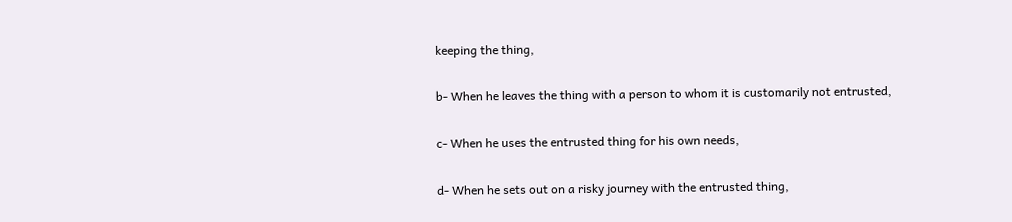keeping the thing,

b- When he leaves the thing with a person to whom it is customarily not entrusted,

c- When he uses the entrusted thing for his own needs,

d- When he sets out on a risky journey with the entrusted thing,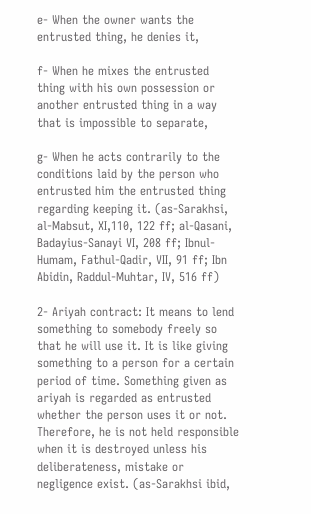e- When the owner wants the entrusted thing, he denies it,

f- When he mixes the entrusted thing with his own possession or another entrusted thing in a way that is impossible to separate,

g- When he acts contrarily to the conditions laid by the person who entrusted him the entrusted thing regarding keeping it. (as-Sarakhsi, al-Mabsut, XI,110, 122 ff; al-Qasani, Badayius-Sanayi VI, 208 ff; Ibnul-Humam, Fathul-Qadir, VII, 91 ff; Ibn Abidin, Raddul-Muhtar, IV, 516 ff)

2- Ariyah contract: It means to lend something to somebody freely so that he will use it. It is like giving something to a person for a certain period of time. Something given as ariyah is regarded as entrusted whether the person uses it or not. Therefore, he is not held responsible when it is destroyed unless his deliberateness, mistake or negligence exist. (as-Sarakhsi ibid,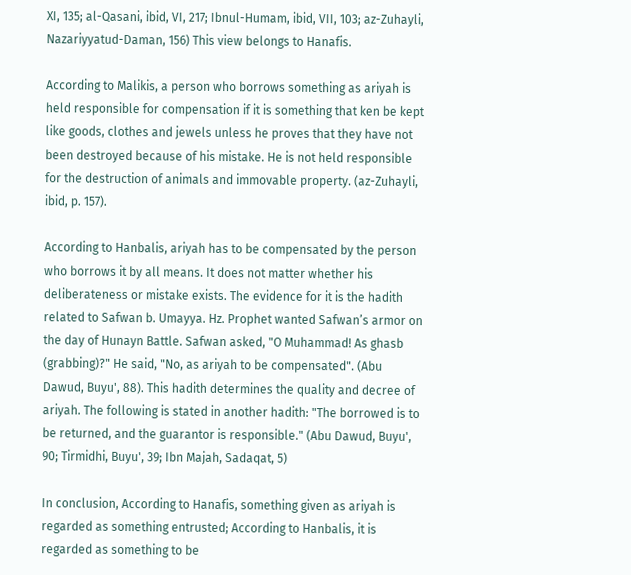XI, 135; al-Qasani, ibid, VI, 217; Ibnul-Humam, ibid, VII, 103; az-Zuhayli, Nazariyyatud-Daman, 156) This view belongs to Hanafis.

According to Malikis, a person who borrows something as ariyah is held responsible for compensation if it is something that ken be kept like goods, clothes and jewels unless he proves that they have not been destroyed because of his mistake. He is not held responsible for the destruction of animals and immovable property. (az-Zuhayli, ibid, p. 157).

According to Hanbalis, ariyah has to be compensated by the person who borrows it by all means. It does not matter whether his deliberateness or mistake exists. The evidence for it is the hadith related to Safwan b. Umayya. Hz. Prophet wanted Safwan’s armor on the day of Hunayn Battle. Safwan asked, "O Muhammad! As ghasb (grabbing)?" He said, "No, as ariyah to be compensated". (Abu Dawud, Buyu', 88). This hadith determines the quality and decree of ariyah. The following is stated in another hadith: "The borrowed is to be returned, and the guarantor is responsible." (Abu Dawud, Buyu', 90; Tirmidhi, Buyu', 39; Ibn Majah, Sadaqat, 5)

In conclusion, According to Hanafis, something given as ariyah is regarded as something entrusted; According to Hanbalis, it is regarded as something to be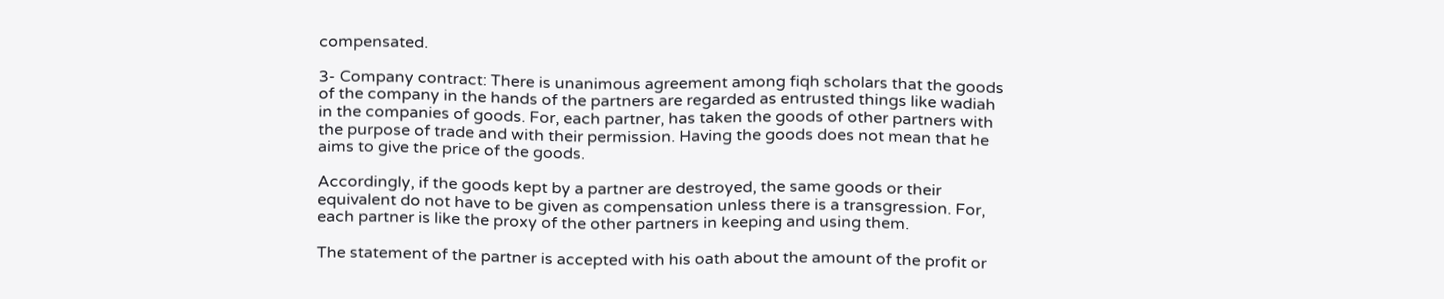compensated.

3- Company contract: There is unanimous agreement among fiqh scholars that the goods of the company in the hands of the partners are regarded as entrusted things like wadiah in the companies of goods. For, each partner, has taken the goods of other partners with the purpose of trade and with their permission. Having the goods does not mean that he aims to give the price of the goods.

Accordingly, if the goods kept by a partner are destroyed, the same goods or their equivalent do not have to be given as compensation unless there is a transgression. For, each partner is like the proxy of the other partners in keeping and using them.

The statement of the partner is accepted with his oath about the amount of the profit or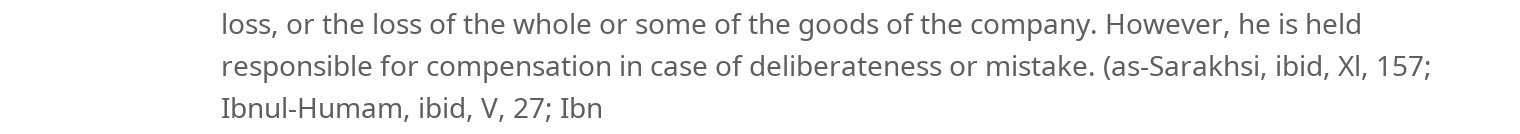loss, or the loss of the whole or some of the goods of the company. However, he is held responsible for compensation in case of deliberateness or mistake. (as-Sarakhsi, ibid, Xl, 157; Ibnul-Humam, ibid, V, 27; Ibn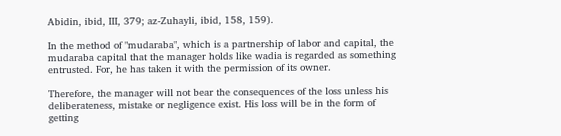Abidin, ibid, III, 379; az-Zuhayli, ibid, 158, 159).

In the method of "mudaraba", which is a partnership of labor and capital, the mudaraba capital that the manager holds like wadia is regarded as something entrusted. For, he has taken it with the permission of its owner.

Therefore, the manager will not bear the consequences of the loss unless his deliberateness, mistake or negligence exist. His loss will be in the form of getting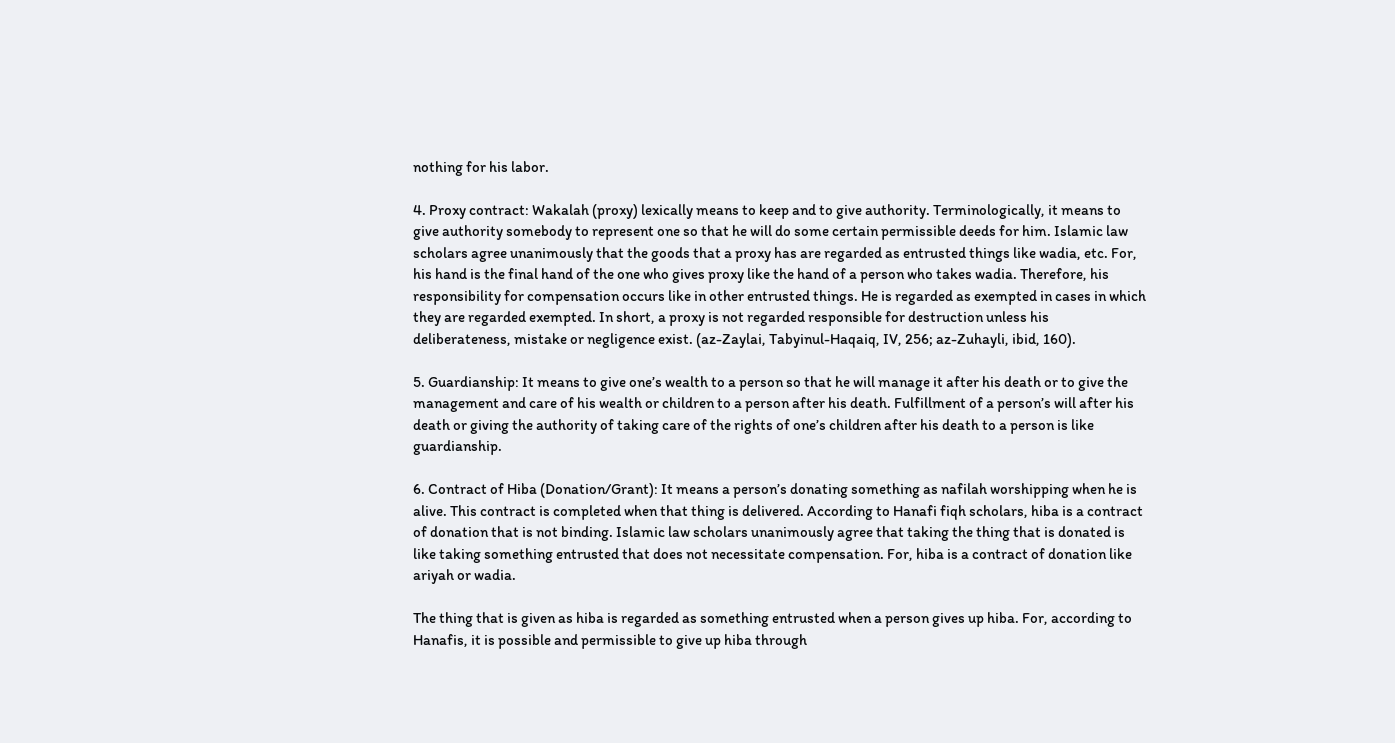nothing for his labor.

4. Proxy contract: Wakalah (proxy) lexically means to keep and to give authority. Terminologically, it means to give authority somebody to represent one so that he will do some certain permissible deeds for him. Islamic law scholars agree unanimously that the goods that a proxy has are regarded as entrusted things like wadia, etc. For, his hand is the final hand of the one who gives proxy like the hand of a person who takes wadia. Therefore, his responsibility for compensation occurs like in other entrusted things. He is regarded as exempted in cases in which they are regarded exempted. In short, a proxy is not regarded responsible for destruction unless his deliberateness, mistake or negligence exist. (az-Zaylai, Tabyinul-Haqaiq, IV, 256; az-Zuhayli, ibid, 160).

5. Guardianship: It means to give one’s wealth to a person so that he will manage it after his death or to give the management and care of his wealth or children to a person after his death. Fulfillment of a person’s will after his death or giving the authority of taking care of the rights of one’s children after his death to a person is like guardianship.

6. Contract of Hiba (Donation/Grant): It means a person’s donating something as nafilah worshipping when he is alive. This contract is completed when that thing is delivered. According to Hanafi fiqh scholars, hiba is a contract of donation that is not binding. Islamic law scholars unanimously agree that taking the thing that is donated is like taking something entrusted that does not necessitate compensation. For, hiba is a contract of donation like ariyah or wadia.

The thing that is given as hiba is regarded as something entrusted when a person gives up hiba. For, according to Hanafis, it is possible and permissible to give up hiba through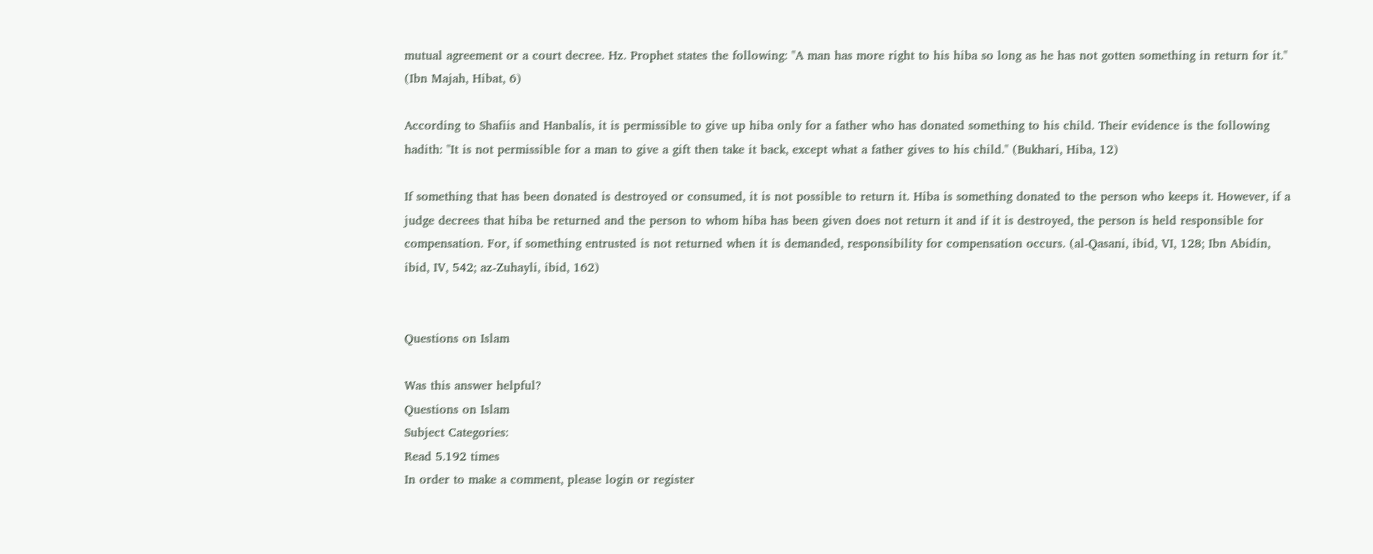mutual agreement or a court decree. Hz. Prophet states the following: "A man has more right to his hiba so long as he has not gotten something in return for it." (Ibn Majah, Hibat, 6)

According to Shafiis and Hanbalis, it is permissible to give up hiba only for a father who has donated something to his child. Their evidence is the following hadith: "It is not permissible for a man to give a gift then take it back, except what a father gives to his child." (Bukhari, Hiba, 12)

If something that has been donated is destroyed or consumed, it is not possible to return it. Hiba is something donated to the person who keeps it. However, if a judge decrees that hiba be returned and the person to whom hiba has been given does not return it and if it is destroyed, the person is held responsible for compensation. For, if something entrusted is not returned when it is demanded, responsibility for compensation occurs. (al-Qasani, ibid, VI, 128; Ibn Abidin, ibid, IV, 542; az-Zuhayli, ibid, 162)


Questions on Islam

Was this answer helpful?
Questions on Islam
Subject Categories:
Read 5.192 times
In order to make a comment, please login or register